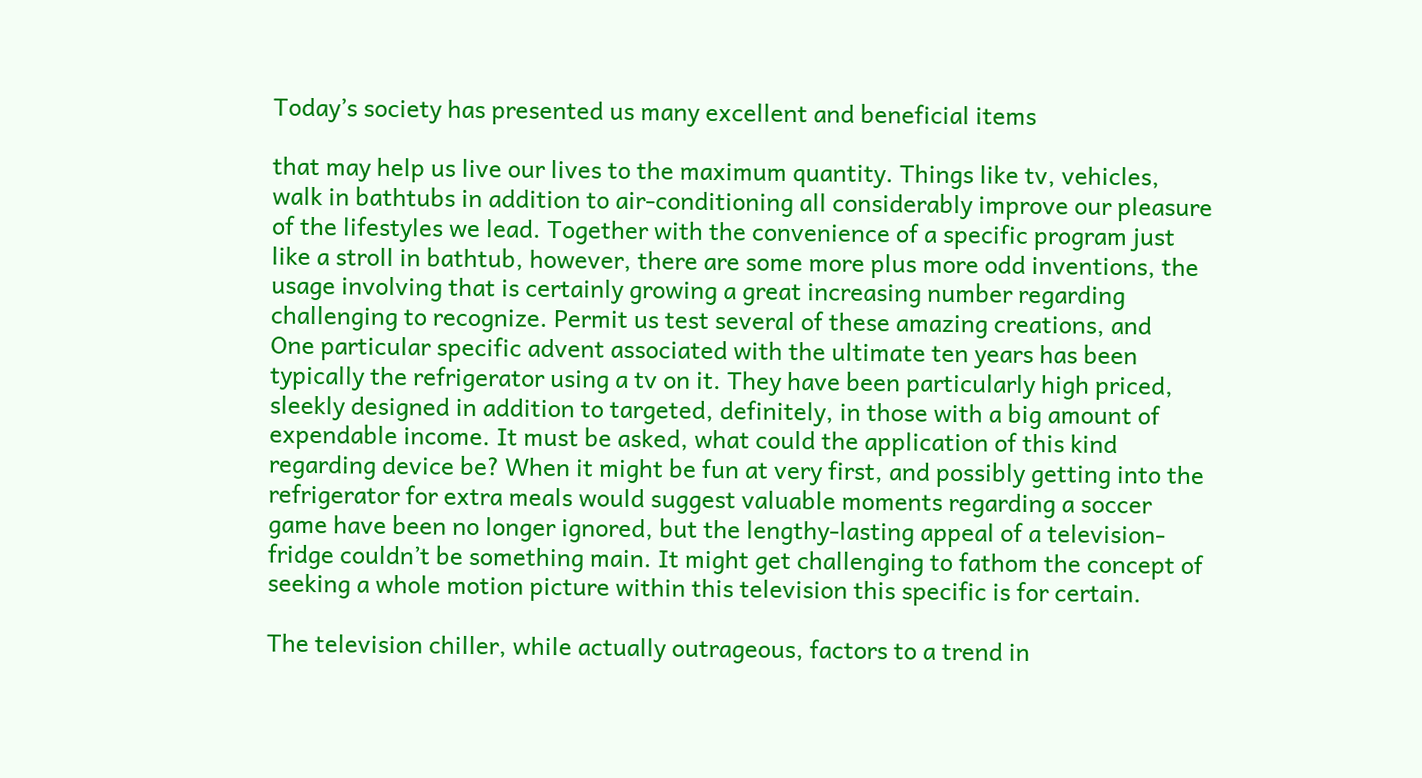Today’s society has presented us many excellent and beneficial items

that may help us live our lives to the maximum quantity. Things like tv, vehicles, walk in bathtubs in addition to air-conditioning all considerably improve our pleasure of the lifestyles we lead. Together with the convenience of a specific program just like a stroll in bathtub, however, there are some more plus more odd inventions, the usage involving that is certainly growing a great increasing number regarding challenging to recognize. Permit us test several of these amazing creations, and
One particular specific advent associated with the ultimate ten years has been typically the refrigerator using a tv on it. They have been particularly high priced, sleekly designed in addition to targeted, definitely, in those with a big amount of expendable income. It must be asked, what could the application of this kind regarding device be? When it might be fun at very first, and possibly getting into the refrigerator for extra meals would suggest valuable moments regarding a soccer game have been no longer ignored, but the lengthy-lasting appeal of a television-fridge couldn’t be something main. It might get challenging to fathom the concept of seeking a whole motion picture within this television this specific is for certain.

The television chiller, while actually outrageous, factors to a trend in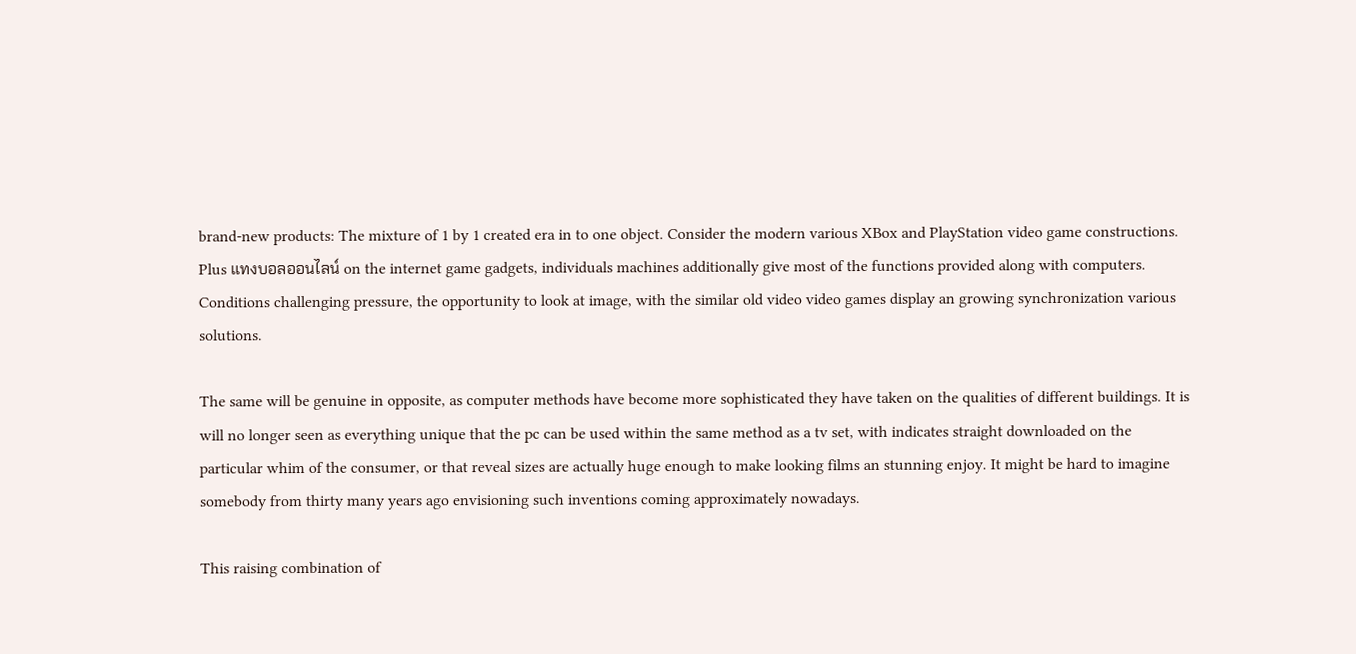brand-new products: The mixture of 1 by 1 created era in to one object. Consider the modern various XBox and PlayStation video game constructions. Plus แทงบอลออนไลน์ on the internet game gadgets, individuals machines additionally give most of the functions provided along with computers. Conditions challenging pressure, the opportunity to look at image, with the similar old video video games display an growing synchronization various solutions.

The same will be genuine in opposite, as computer methods have become more sophisticated they have taken on the qualities of different buildings. It is will no longer seen as everything unique that the pc can be used within the same method as a tv set, with indicates straight downloaded on the particular whim of the consumer, or that reveal sizes are actually huge enough to make looking films an stunning enjoy. It might be hard to imagine somebody from thirty many years ago envisioning such inventions coming approximately nowadays.

This raising combination of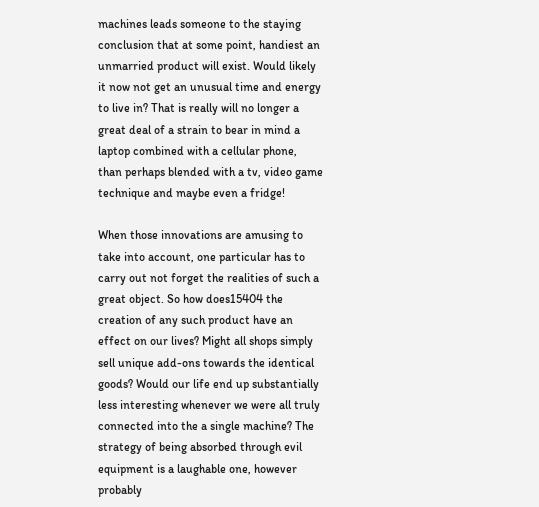machines leads someone to the staying conclusion that at some point, handiest an unmarried product will exist. Would likely it now not get an unusual time and energy to live in? That is really will no longer a great deal of a strain to bear in mind a laptop combined with a cellular phone, than perhaps blended with a tv, video game technique and maybe even a fridge!

When those innovations are amusing to take into account, one particular has to carry out not forget the realities of such a great object. So how does15404 the creation of any such product have an effect on our lives? Might all shops simply sell unique add-ons towards the identical goods? Would our life end up substantially less interesting whenever we were all truly connected into the a single machine? The strategy of being absorbed through evil equipment is a laughable one, however probably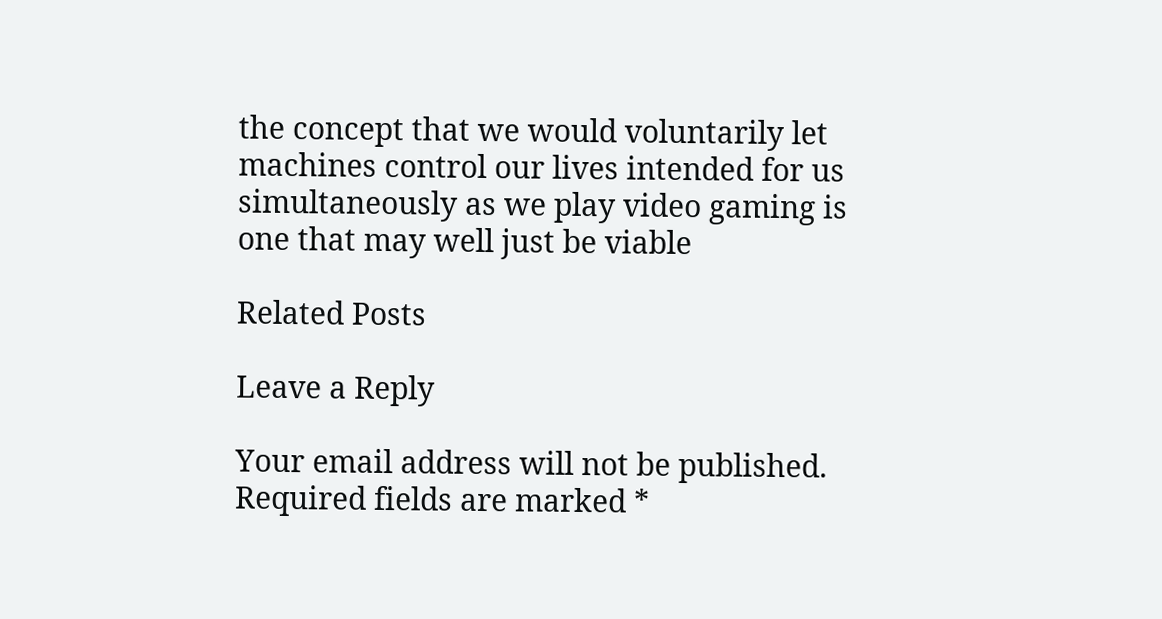the concept that we would voluntarily let machines control our lives intended for us simultaneously as we play video gaming is one that may well just be viable

Related Posts

Leave a Reply

Your email address will not be published. Required fields are marked *